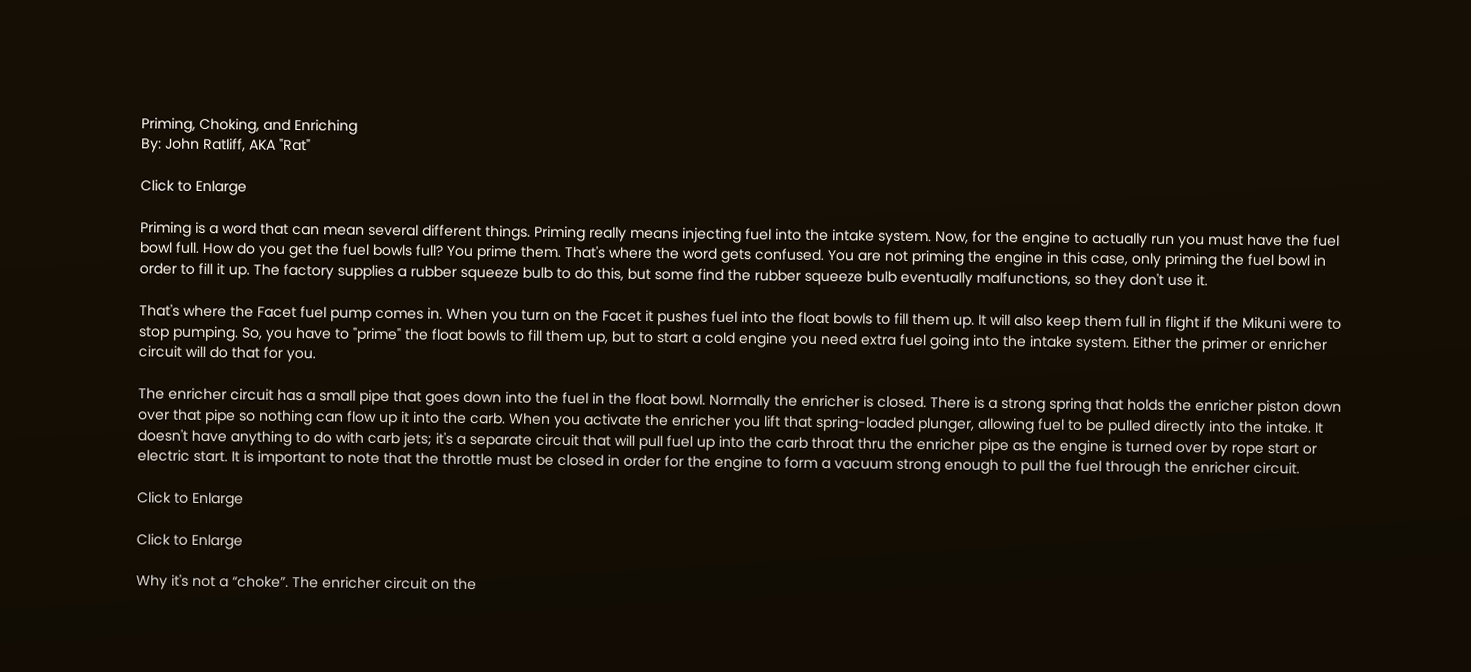Priming, Choking, and Enriching
By: John Ratliff, AKA "Rat"

Click to Enlarge

Priming is a word that can mean several different things. Priming really means injecting fuel into the intake system. Now, for the engine to actually run you must have the fuel bowl full. How do you get the fuel bowls full? You prime them. That's where the word gets confused. You are not priming the engine in this case, only priming the fuel bowl in order to fill it up. The factory supplies a rubber squeeze bulb to do this, but some find the rubber squeeze bulb eventually malfunctions, so they don't use it.

That's where the Facet fuel pump comes in. When you turn on the Facet it pushes fuel into the float bowls to fill them up. It will also keep them full in flight if the Mikuni were to stop pumping. So, you have to "prime" the float bowls to fill them up, but to start a cold engine you need extra fuel going into the intake system. Either the primer or enricher circuit will do that for you.

The enricher circuit has a small pipe that goes down into the fuel in the float bowl. Normally the enricher is closed. There is a strong spring that holds the enricher piston down over that pipe so nothing can flow up it into the carb. When you activate the enricher you lift that spring-loaded plunger, allowing fuel to be pulled directly into the intake. It doesn't have anything to do with carb jets; it's a separate circuit that will pull fuel up into the carb throat thru the enricher pipe as the engine is turned over by rope start or electric start. It is important to note that the throttle must be closed in order for the engine to form a vacuum strong enough to pull the fuel through the enricher circuit.

Click to Enlarge

Click to Enlarge

Why it's not a “choke”. The enricher circuit on the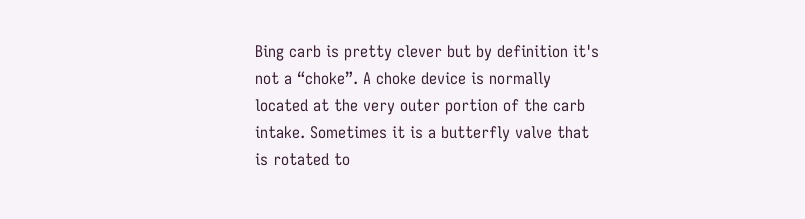Bing carb is pretty clever but by definition it's not a “choke”. A choke device is normally located at the very outer portion of the carb intake. Sometimes it is a butterfly valve that is rotated to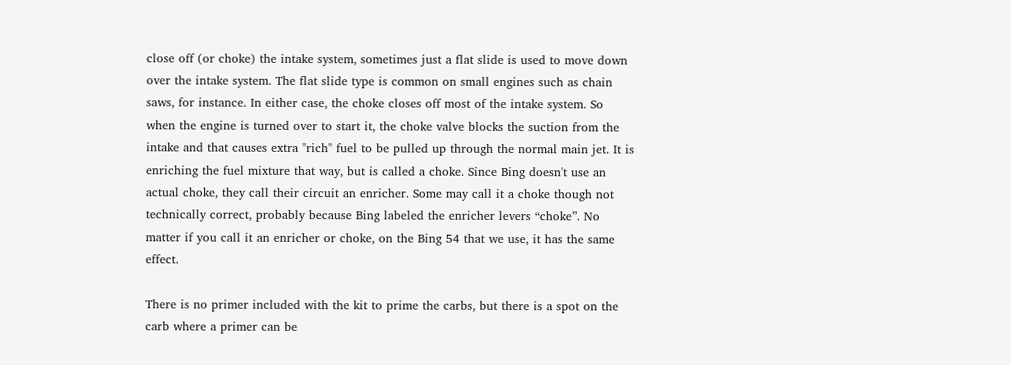close off (or choke) the intake system, sometimes just a flat slide is used to move down over the intake system. The flat slide type is common on small engines such as chain saws, for instance. In either case, the choke closes off most of the intake system. So when the engine is turned over to start it, the choke valve blocks the suction from the intake and that causes extra "rich" fuel to be pulled up through the normal main jet. It is enriching the fuel mixture that way, but is called a choke. Since Bing doesn't use an actual choke, they call their circuit an enricher. Some may call it a choke though not technically correct, probably because Bing labeled the enricher levers “choke”. No matter if you call it an enricher or choke, on the Bing 54 that we use, it has the same effect.

There is no primer included with the kit to prime the carbs, but there is a spot on the carb where a primer can be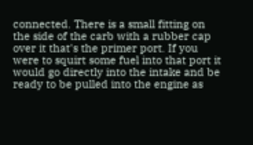connected. There is a small fitting on the side of the carb with a rubber cap over it that's the primer port. If you were to squirt some fuel into that port it would go directly into the intake and be ready to be pulled into the engine as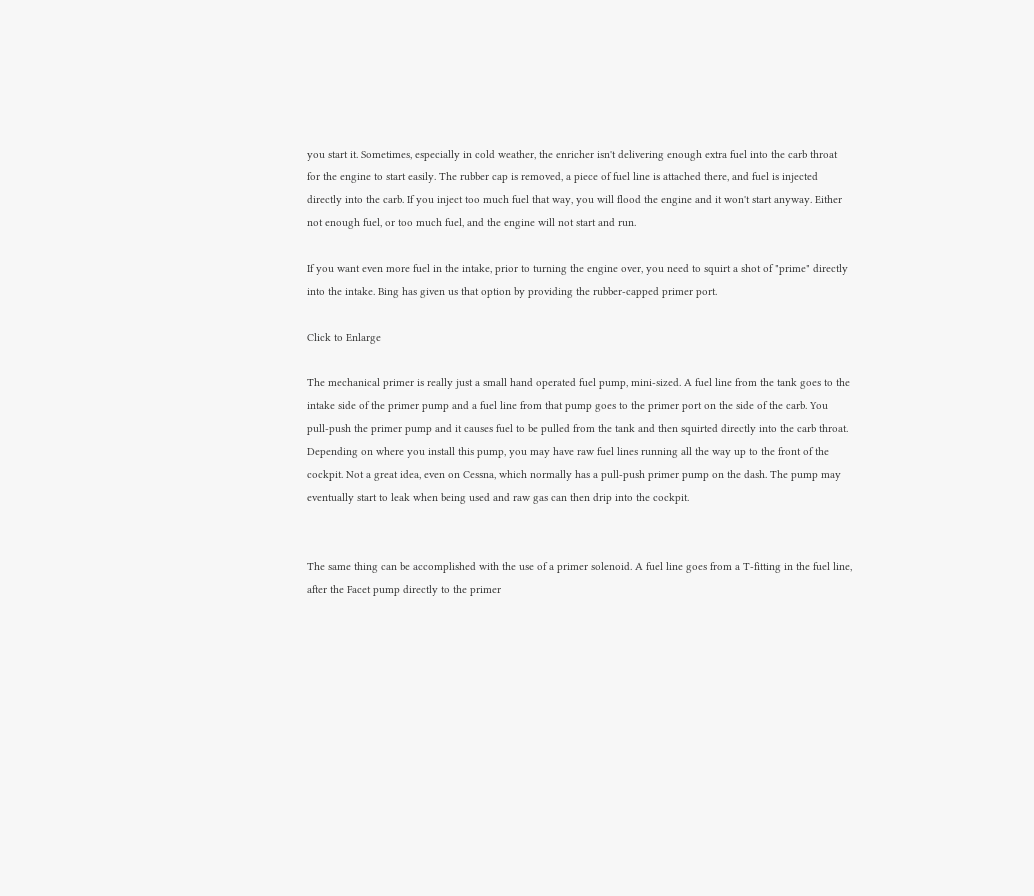you start it. Sometimes, especially in cold weather, the enricher isn't delivering enough extra fuel into the carb throat for the engine to start easily. The rubber cap is removed, a piece of fuel line is attached there, and fuel is injected directly into the carb. If you inject too much fuel that way, you will flood the engine and it won't start anyway. Either not enough fuel, or too much fuel, and the engine will not start and run.

If you want even more fuel in the intake, prior to turning the engine over, you need to squirt a shot of "prime" directly into the intake. Bing has given us that option by providing the rubber-capped primer port.

Click to Enlarge

The mechanical primer is really just a small hand operated fuel pump, mini-sized. A fuel line from the tank goes to the intake side of the primer pump and a fuel line from that pump goes to the primer port on the side of the carb. You pull-push the primer pump and it causes fuel to be pulled from the tank and then squirted directly into the carb throat. Depending on where you install this pump, you may have raw fuel lines running all the way up to the front of the cockpit. Not a great idea, even on Cessna, which normally has a pull-push primer pump on the dash. The pump may eventually start to leak when being used and raw gas can then drip into the cockpit.


The same thing can be accomplished with the use of a primer solenoid. A fuel line goes from a T-fitting in the fuel line, after the Facet pump directly to the primer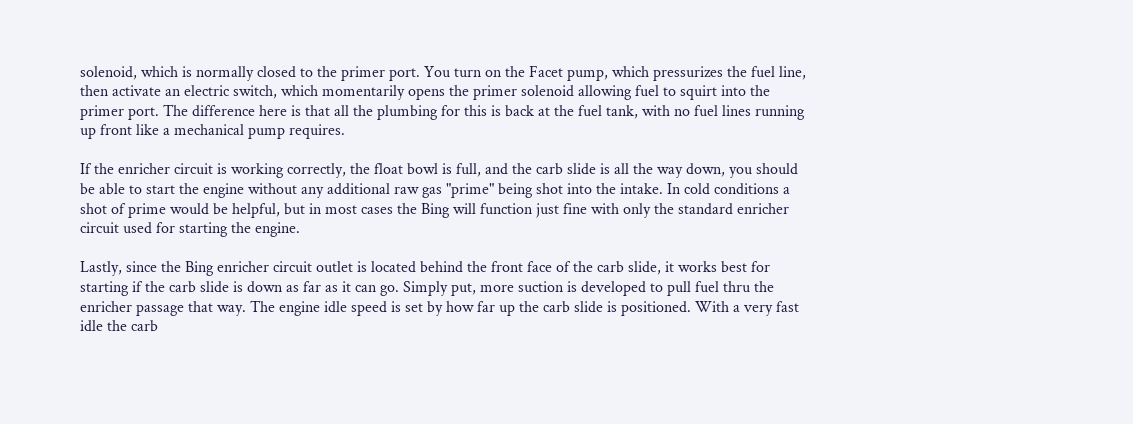solenoid, which is normally closed to the primer port. You turn on the Facet pump, which pressurizes the fuel line, then activate an electric switch, which momentarily opens the primer solenoid allowing fuel to squirt into the primer port. The difference here is that all the plumbing for this is back at the fuel tank, with no fuel lines running up front like a mechanical pump requires.

If the enricher circuit is working correctly, the float bowl is full, and the carb slide is all the way down, you should be able to start the engine without any additional raw gas "prime" being shot into the intake. In cold conditions a shot of prime would be helpful, but in most cases the Bing will function just fine with only the standard enricher circuit used for starting the engine.

Lastly, since the Bing enricher circuit outlet is located behind the front face of the carb slide, it works best for starting if the carb slide is down as far as it can go. Simply put, more suction is developed to pull fuel thru the enricher passage that way. The engine idle speed is set by how far up the carb slide is positioned. With a very fast idle the carb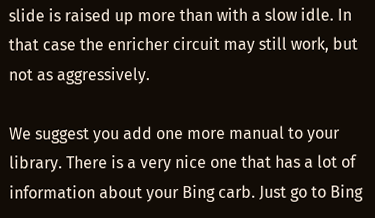slide is raised up more than with a slow idle. In that case the enricher circuit may still work, but not as aggressively.

We suggest you add one more manual to your library. There is a very nice one that has a lot of information about your Bing carb. Just go to Bing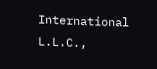International L.L.C.,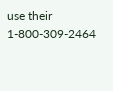use their 1-800-309-2464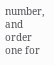number, and order one for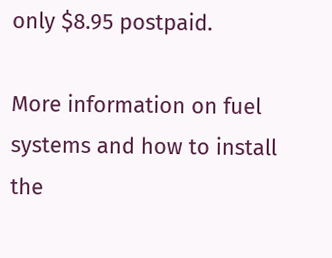only $8.95 postpaid.

More information on fuel systems and how to install the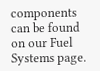components can be found on our Fuel Systems page.